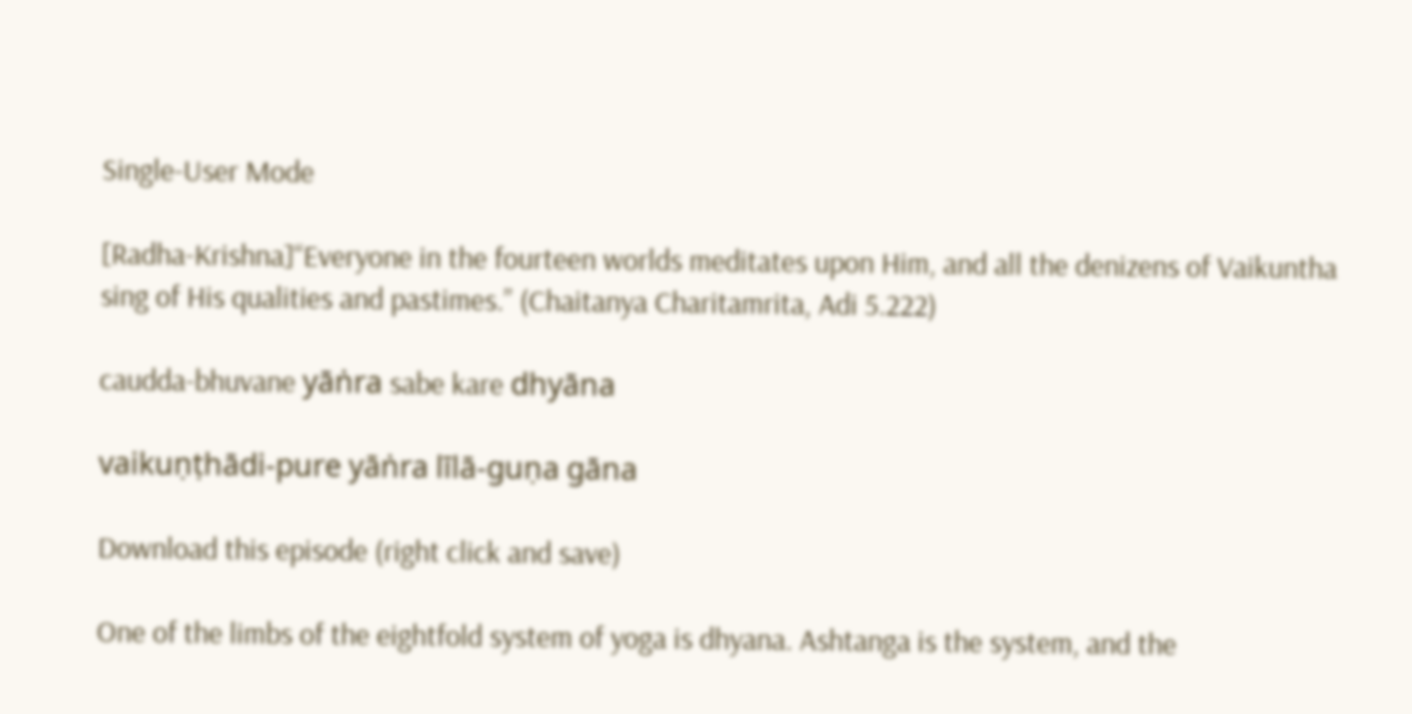Single-User Mode

[Radha-Krishna]“Everyone in the fourteen worlds meditates upon Him, and all the denizens of Vaikuntha sing of His qualities and pastimes.” (Chaitanya Charitamrita, Adi 5.222)

caudda-bhuvane yāṅra sabe kare dhyāna

vaikuṇṭhādi-pure yāṅra līlā-guṇa gāna

Download this episode (right click and save)

One of the limbs of the eightfold system of yoga is dhyana. Ashtanga is the system, and the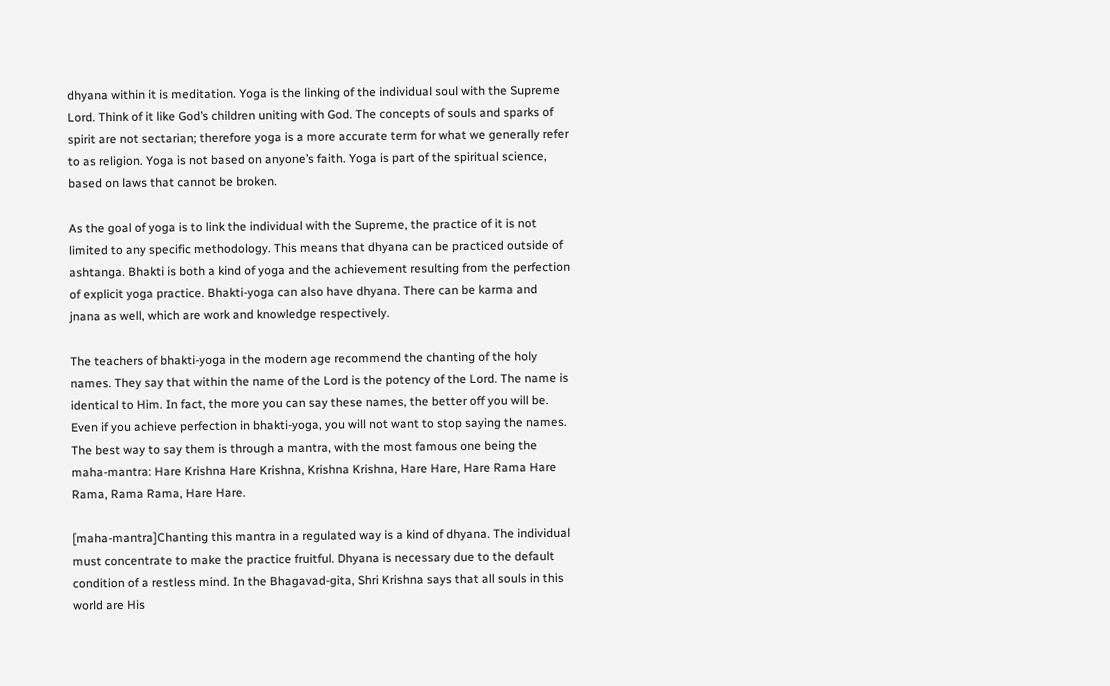dhyana within it is meditation. Yoga is the linking of the individual soul with the Supreme Lord. Think of it like God’s children uniting with God. The concepts of souls and sparks of spirit are not sectarian; therefore yoga is a more accurate term for what we generally refer to as religion. Yoga is not based on anyone’s faith. Yoga is part of the spiritual science, based on laws that cannot be broken.

As the goal of yoga is to link the individual with the Supreme, the practice of it is not limited to any specific methodology. This means that dhyana can be practiced outside of ashtanga. Bhakti is both a kind of yoga and the achievement resulting from the perfection of explicit yoga practice. Bhakti-yoga can also have dhyana. There can be karma and jnana as well, which are work and knowledge respectively.

The teachers of bhakti-yoga in the modern age recommend the chanting of the holy names. They say that within the name of the Lord is the potency of the Lord. The name is identical to Him. In fact, the more you can say these names, the better off you will be. Even if you achieve perfection in bhakti-yoga, you will not want to stop saying the names. The best way to say them is through a mantra, with the most famous one being the maha-mantra: Hare Krishna Hare Krishna, Krishna Krishna, Hare Hare, Hare Rama Hare Rama, Rama Rama, Hare Hare.

[maha-mantra]Chanting this mantra in a regulated way is a kind of dhyana. The individual must concentrate to make the practice fruitful. Dhyana is necessary due to the default condition of a restless mind. In the Bhagavad-gita, Shri Krishna says that all souls in this world are His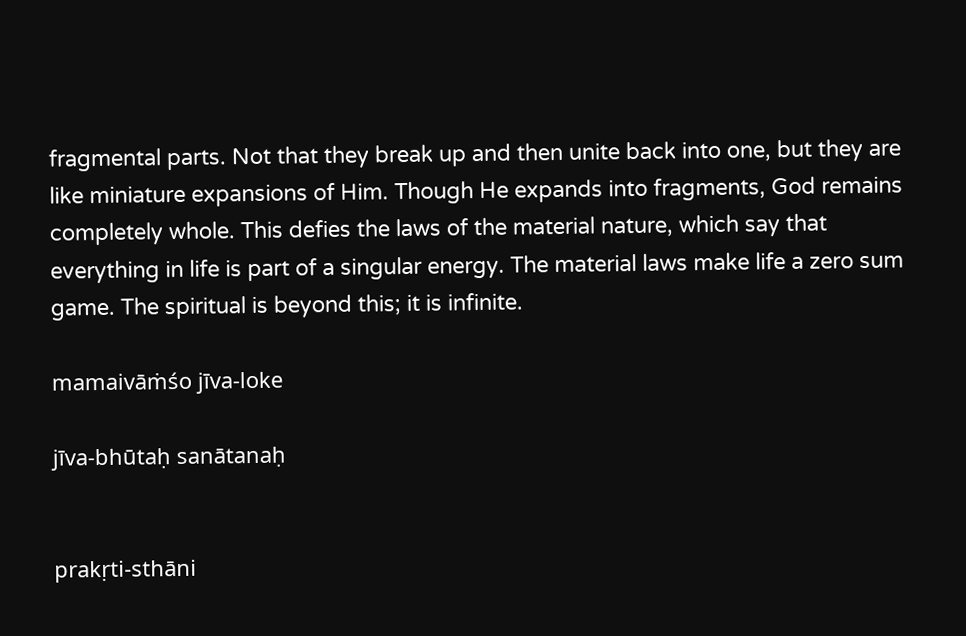fragmental parts. Not that they break up and then unite back into one, but they are like miniature expansions of Him. Though He expands into fragments, God remains completely whole. This defies the laws of the material nature, which say that everything in life is part of a singular energy. The material laws make life a zero sum game. The spiritual is beyond this; it is infinite.

mamaivāṁśo jīva-loke

jīva-bhūtaḥ sanātanaḥ


prakṛti-sthāni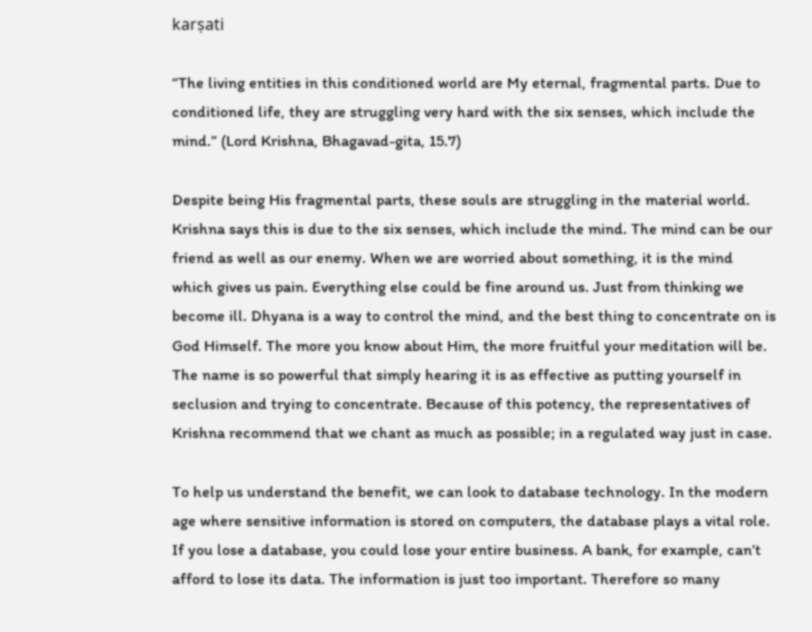karṣati

“The living entities in this conditioned world are My eternal, fragmental parts. Due to conditioned life, they are struggling very hard with the six senses, which include the mind.” (Lord Krishna, Bhagavad-gita, 15.7)

Despite being His fragmental parts, these souls are struggling in the material world. Krishna says this is due to the six senses, which include the mind. The mind can be our friend as well as our enemy. When we are worried about something, it is the mind which gives us pain. Everything else could be fine around us. Just from thinking we become ill. Dhyana is a way to control the mind, and the best thing to concentrate on is God Himself. The more you know about Him, the more fruitful your meditation will be. The name is so powerful that simply hearing it is as effective as putting yourself in seclusion and trying to concentrate. Because of this potency, the representatives of Krishna recommend that we chant as much as possible; in a regulated way just in case.

To help us understand the benefit, we can look to database technology. In the modern age where sensitive information is stored on computers, the database plays a vital role. If you lose a database, you could lose your entire business. A bank, for example, can’t afford to lose its data. The information is just too important. Therefore so many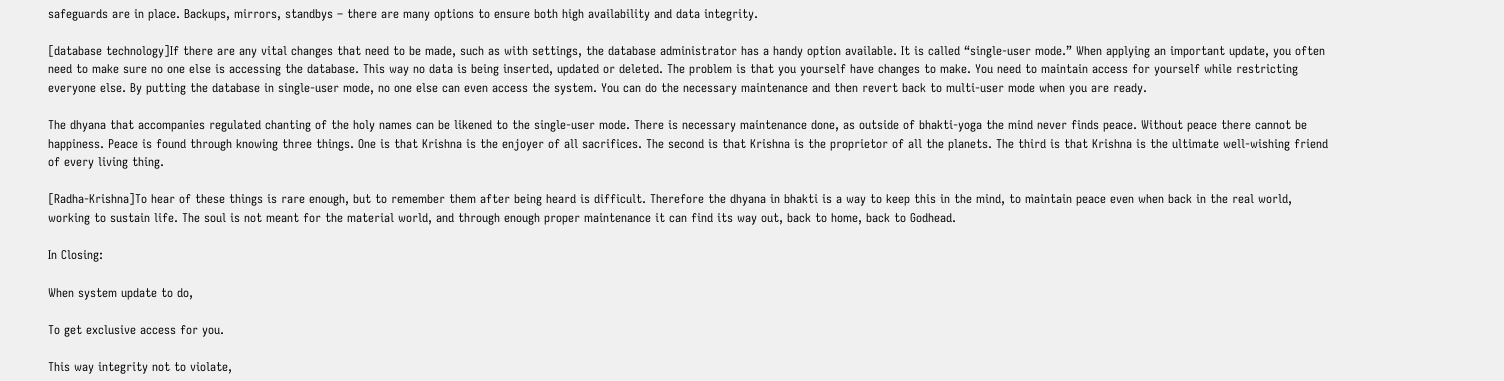safeguards are in place. Backups, mirrors, standbys – there are many options to ensure both high availability and data integrity.

[database technology]If there are any vital changes that need to be made, such as with settings, the database administrator has a handy option available. It is called “single-user mode.” When applying an important update, you often need to make sure no one else is accessing the database. This way no data is being inserted, updated or deleted. The problem is that you yourself have changes to make. You need to maintain access for yourself while restricting everyone else. By putting the database in single-user mode, no one else can even access the system. You can do the necessary maintenance and then revert back to multi-user mode when you are ready.

The dhyana that accompanies regulated chanting of the holy names can be likened to the single-user mode. There is necessary maintenance done, as outside of bhakti-yoga the mind never finds peace. Without peace there cannot be happiness. Peace is found through knowing three things. One is that Krishna is the enjoyer of all sacrifices. The second is that Krishna is the proprietor of all the planets. The third is that Krishna is the ultimate well-wishing friend of every living thing.

[Radha-Krishna]To hear of these things is rare enough, but to remember them after being heard is difficult. Therefore the dhyana in bhakti is a way to keep this in the mind, to maintain peace even when back in the real world, working to sustain life. The soul is not meant for the material world, and through enough proper maintenance it can find its way out, back to home, back to Godhead.

In Closing:

When system update to do,

To get exclusive access for you.

This way integrity not to violate,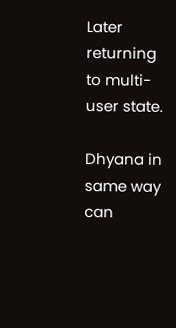Later returning to multi-user state.

Dhyana in same way can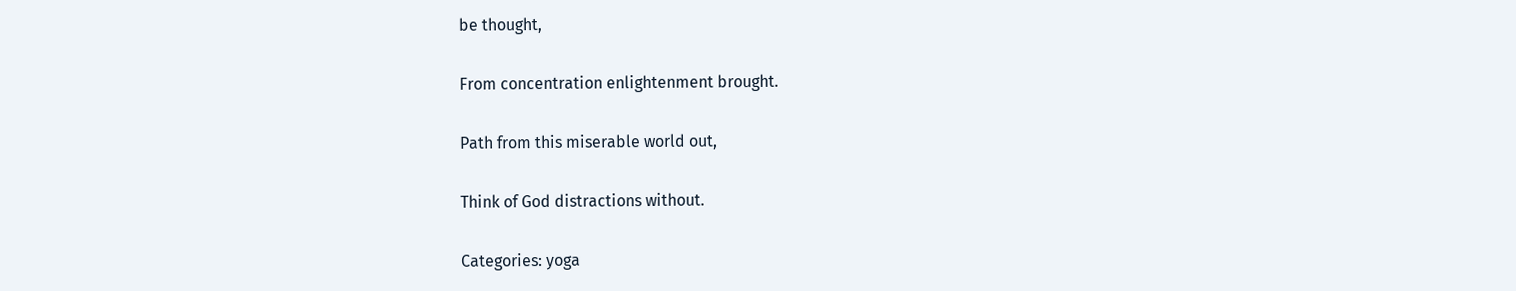be thought,

From concentration enlightenment brought.

Path from this miserable world out,

Think of God distractions without.

Categories: yoga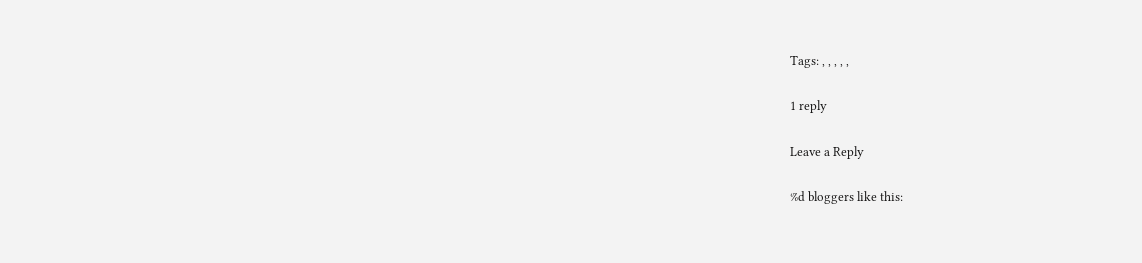Tags: , , , , ,

1 reply

Leave a Reply

%d bloggers like this: